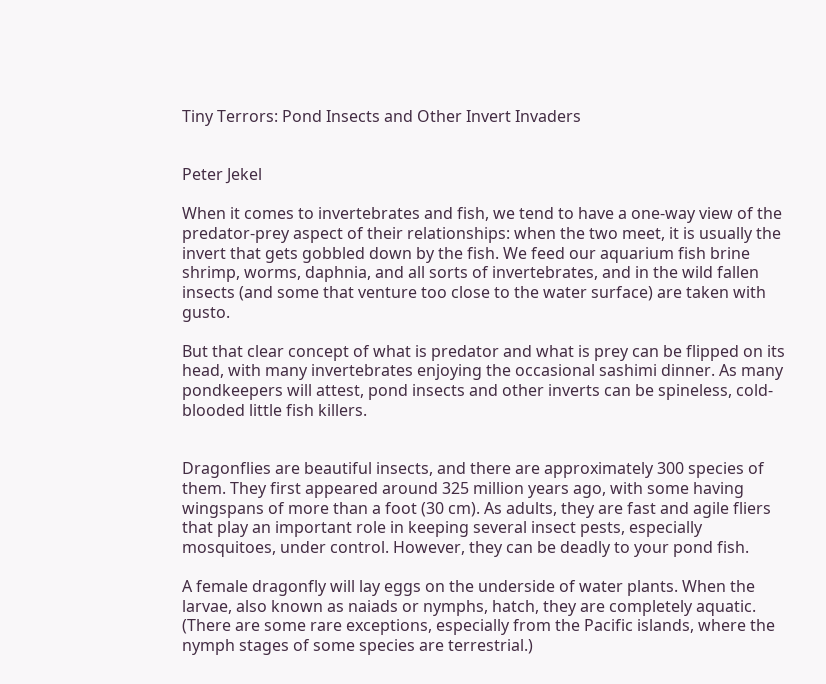Tiny Terrors: Pond Insects and Other Invert Invaders


Peter Jekel

When it comes to invertebrates and fish, we tend to have a one-way view of the predator-prey aspect of their relationships: when the two meet, it is usually the invert that gets gobbled down by the fish. We feed our aquarium fish brine shrimp, worms, daphnia, and all sorts of invertebrates, and in the wild fallen insects (and some that venture too close to the water surface) are taken with gusto.

But that clear concept of what is predator and what is prey can be flipped on its head, with many invertebrates enjoying the occasional sashimi dinner. As many pondkeepers will attest, pond insects and other inverts can be spineless, cold-blooded little fish killers.


Dragonflies are beautiful insects, and there are approximately 300 species of them. They first appeared around 325 million years ago, with some having wingspans of more than a foot (30 cm). As adults, they are fast and agile fliers that play an important role in keeping several insect pests, especially mosquitoes, under control. However, they can be deadly to your pond fish.

A female dragonfly will lay eggs on the underside of water plants. When the larvae, also known as naiads or nymphs, hatch, they are completely aquatic. (There are some rare exceptions, especially from the Pacific islands, where the nymph stages of some species are terrestrial.)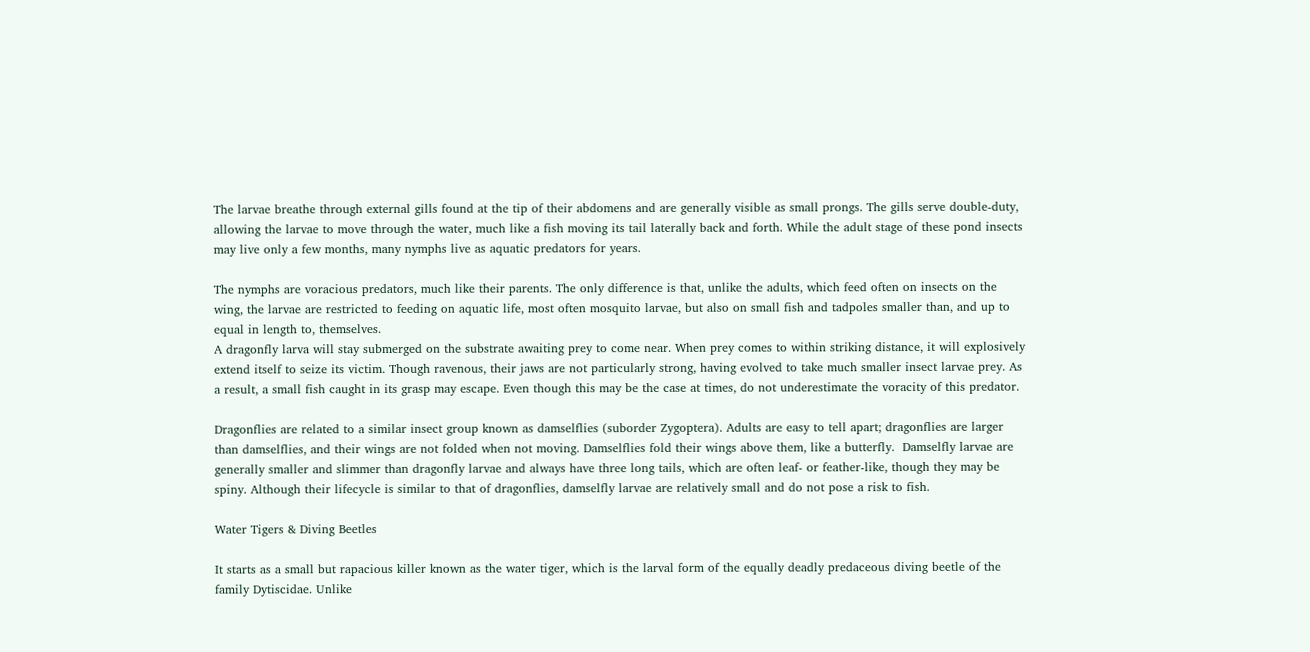The larvae breathe through external gills found at the tip of their abdomens and are generally visible as small prongs. The gills serve double-duty, allowing the larvae to move through the water, much like a fish moving its tail laterally back and forth. While the adult stage of these pond insects may live only a few months, many nymphs live as aquatic predators for years.

The nymphs are voracious predators, much like their parents. The only difference is that, unlike the adults, which feed often on insects on the wing, the larvae are restricted to feeding on aquatic life, most often mosquito larvae, but also on small fish and tadpoles smaller than, and up to equal in length to, themselves.
A dragonfly larva will stay submerged on the substrate awaiting prey to come near. When prey comes to within striking distance, it will explosively extend itself to seize its victim. Though ravenous, their jaws are not particularly strong, having evolved to take much smaller insect larvae prey. As a result, a small fish caught in its grasp may escape. Even though this may be the case at times, do not underestimate the voracity of this predator.

Dragonflies are related to a similar insect group known as damselflies (suborder Zygoptera). Adults are easy to tell apart; dragonflies are larger than damselflies, and their wings are not folded when not moving. Damselflies fold their wings above them, like a butterfly.  Damselfly larvae are generally smaller and slimmer than dragonfly larvae and always have three long tails, which are often leaf- or feather-like, though they may be spiny. Although their lifecycle is similar to that of dragonflies, damselfly larvae are relatively small and do not pose a risk to fish.

Water Tigers & Diving Beetles

It starts as a small but rapacious killer known as the water tiger, which is the larval form of the equally deadly predaceous diving beetle of the family Dytiscidae. Unlike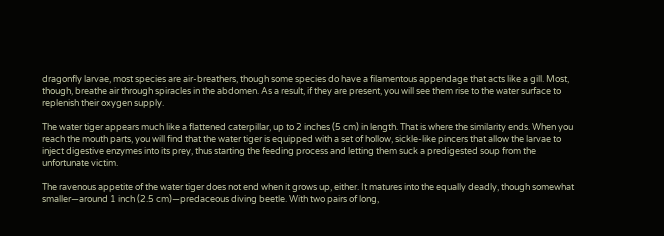dragonfly larvae, most species are air-breathers, though some species do have a filamentous appendage that acts like a gill. Most, though, breathe air through spiracles in the abdomen. As a result, if they are present, you will see them rise to the water surface to replenish their oxygen supply.

The water tiger appears much like a flattened caterpillar, up to 2 inches (5 cm) in length. That is where the similarity ends. When you reach the mouth parts, you will find that the water tiger is equipped with a set of hollow, sickle-like pincers that allow the larvae to inject digestive enzymes into its prey, thus starting the feeding process and letting them suck a predigested soup from the unfortunate victim.

The ravenous appetite of the water tiger does not end when it grows up, either. It matures into the equally deadly, though somewhat smaller—around 1 inch (2.5 cm)—predaceous diving beetle. With two pairs of long,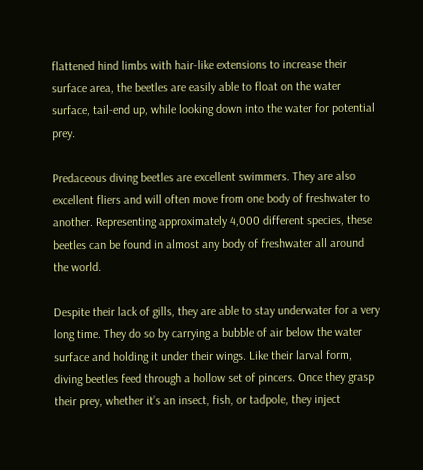flattened hind limbs with hair-like extensions to increase their surface area, the beetles are easily able to float on the water surface, tail-end up, while looking down into the water for potential prey.

Predaceous diving beetles are excellent swimmers. They are also excellent fliers and will often move from one body of freshwater to another. Representing approximately 4,000 different species, these beetles can be found in almost any body of freshwater all around the world.

Despite their lack of gills, they are able to stay underwater for a very long time. They do so by carrying a bubble of air below the water surface and holding it under their wings. Like their larval form, diving beetles feed through a hollow set of pincers. Once they grasp their prey, whether it’s an insect, fish, or tadpole, they inject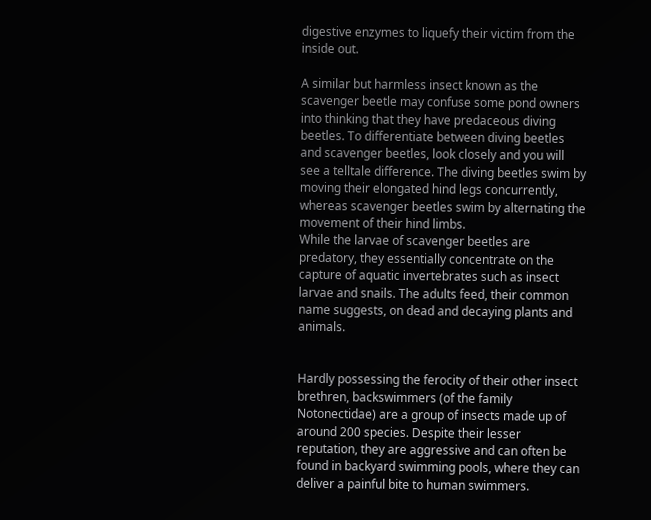digestive enzymes to liquefy their victim from the inside out.

A similar but harmless insect known as the scavenger beetle may confuse some pond owners into thinking that they have predaceous diving beetles. To differentiate between diving beetles and scavenger beetles, look closely and you will see a telltale difference. The diving beetles swim by moving their elongated hind legs concurrently, whereas scavenger beetles swim by alternating the movement of their hind limbs.
While the larvae of scavenger beetles are predatory, they essentially concentrate on the capture of aquatic invertebrates such as insect larvae and snails. The adults feed, their common name suggests, on dead and decaying plants and animals.


Hardly possessing the ferocity of their other insect brethren, backswimmers (of the family Notonectidae) are a group of insects made up of around 200 species. Despite their lesser reputation, they are aggressive and can often be found in backyard swimming pools, where they can deliver a painful bite to human swimmers.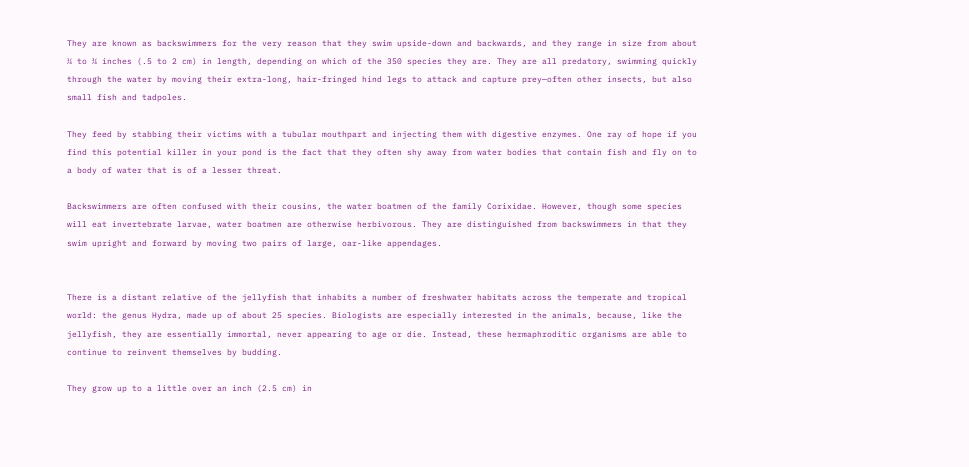They are known as backswimmers for the very reason that they swim upside-down and backwards, and they range in size from about ¼ to ¾ inches (.5 to 2 cm) in length, depending on which of the 350 species they are. They are all predatory, swimming quickly through the water by moving their extra-long, hair-fringed hind legs to attack and capture prey—often other insects, but also small fish and tadpoles.

They feed by stabbing their victims with a tubular mouthpart and injecting them with digestive enzymes. One ray of hope if you find this potential killer in your pond is the fact that they often shy away from water bodies that contain fish and fly on to a body of water that is of a lesser threat.

Backswimmers are often confused with their cousins, the water boatmen of the family Corixidae. However, though some species will eat invertebrate larvae, water boatmen are otherwise herbivorous. They are distinguished from backswimmers in that they swim upright and forward by moving two pairs of large, oar-like appendages.


There is a distant relative of the jellyfish that inhabits a number of freshwater habitats across the temperate and tropical world: the genus Hydra, made up of about 25 species. Biologists are especially interested in the animals, because, like the jellyfish, they are essentially immortal, never appearing to age or die. Instead, these hermaphroditic organisms are able to continue to reinvent themselves by budding.

They grow up to a little over an inch (2.5 cm) in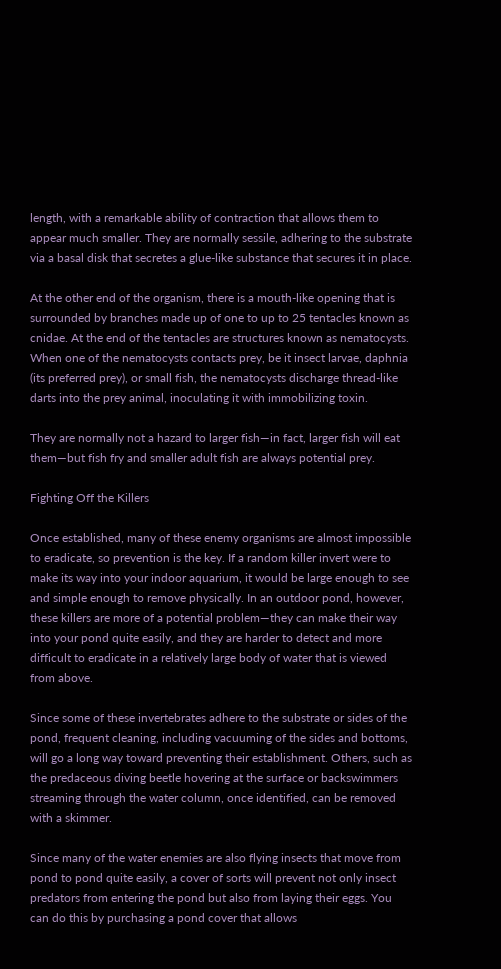length, with a remarkable ability of contraction that allows them to appear much smaller. They are normally sessile, adhering to the substrate via a basal disk that secretes a glue-like substance that secures it in place.

At the other end of the organism, there is a mouth-like opening that is surrounded by branches made up of one to up to 25 tentacles known as cnidae. At the end of the tentacles are structures known as nematocysts. When one of the nematocysts contacts prey, be it insect larvae, daphnia (its preferred prey), or small fish, the nematocysts discharge thread-like darts into the prey animal, inoculating it with immobilizing toxin.

They are normally not a hazard to larger fish—in fact, larger fish will eat them—but fish fry and smaller adult fish are always potential prey.

Fighting Off the Killers

Once established, many of these enemy organisms are almost impossible to eradicate, so prevention is the key. If a random killer invert were to make its way into your indoor aquarium, it would be large enough to see and simple enough to remove physically. In an outdoor pond, however, these killers are more of a potential problem—they can make their way into your pond quite easily, and they are harder to detect and more difficult to eradicate in a relatively large body of water that is viewed from above.

Since some of these invertebrates adhere to the substrate or sides of the pond, frequent cleaning, including vacuuming of the sides and bottoms, will go a long way toward preventing their establishment. Others, such as the predaceous diving beetle hovering at the surface or backswimmers streaming through the water column, once identified, can be removed with a skimmer.

Since many of the water enemies are also flying insects that move from pond to pond quite easily, a cover of sorts will prevent not only insect predators from entering the pond but also from laying their eggs. You can do this by purchasing a pond cover that allows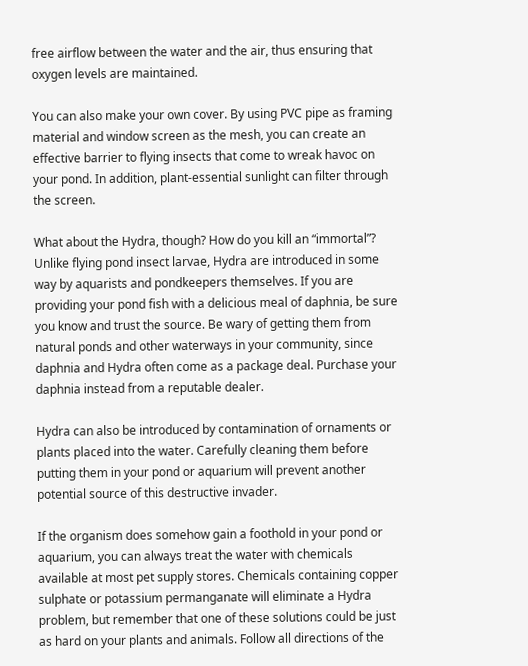free airflow between the water and the air, thus ensuring that oxygen levels are maintained.

You can also make your own cover. By using PVC pipe as framing material and window screen as the mesh, you can create an effective barrier to flying insects that come to wreak havoc on your pond. In addition, plant-essential sunlight can filter through the screen.

What about the Hydra, though? How do you kill an “immortal”? Unlike flying pond insect larvae, Hydra are introduced in some way by aquarists and pondkeepers themselves. If you are providing your pond fish with a delicious meal of daphnia, be sure you know and trust the source. Be wary of getting them from natural ponds and other waterways in your community, since daphnia and Hydra often come as a package deal. Purchase your daphnia instead from a reputable dealer.

Hydra can also be introduced by contamination of ornaments or plants placed into the water. Carefully cleaning them before putting them in your pond or aquarium will prevent another potential source of this destructive invader.

If the organism does somehow gain a foothold in your pond or aquarium, you can always treat the water with chemicals available at most pet supply stores. Chemicals containing copper sulphate or potassium permanganate will eliminate a Hydra problem, but remember that one of these solutions could be just as hard on your plants and animals. Follow all directions of the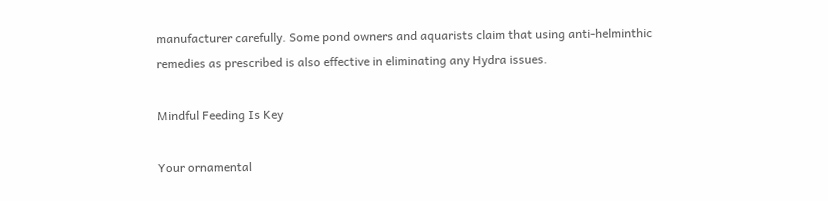manufacturer carefully. Some pond owners and aquarists claim that using anti-helminthic remedies as prescribed is also effective in eliminating any Hydra issues.

Mindful Feeding Is Key

Your ornamental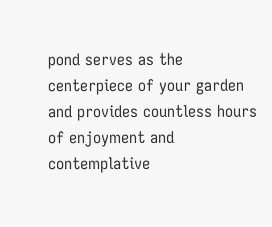pond serves as the centerpiece of your garden and provides countless hours of enjoyment and contemplative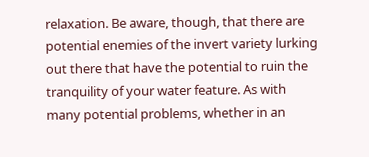relaxation. Be aware, though, that there are potential enemies of the invert variety lurking out there that have the potential to ruin the tranquility of your water feature. As with many potential problems, whether in an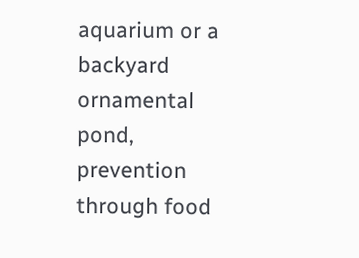aquarium or a backyard ornamental pond, prevention through food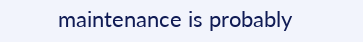maintenance is probably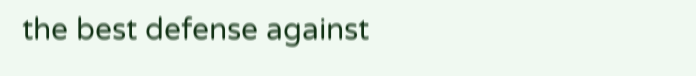the best defense against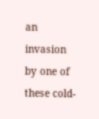an invasion by one of these cold-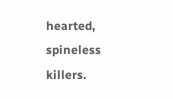hearted, spineless killers.